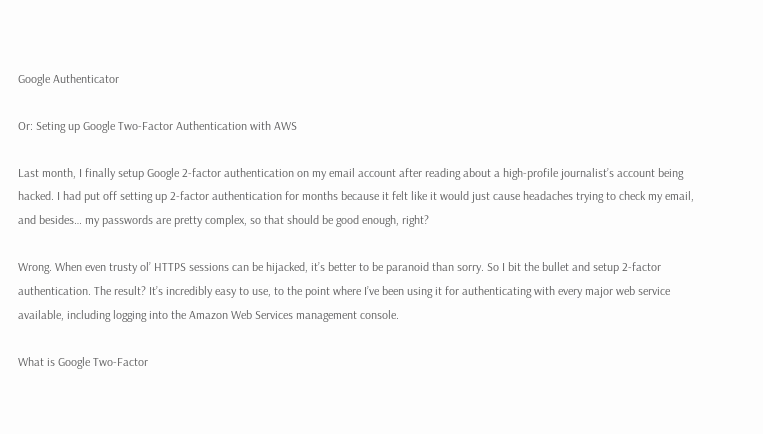Google Authenticator

Or: Seting up Google Two-Factor Authentication with AWS

Last month, I finally setup Google 2-factor authentication on my email account after reading about a high-profile journalist’s account being hacked. I had put off setting up 2-factor authentication for months because it felt like it would just cause headaches trying to check my email, and besides… my passwords are pretty complex, so that should be good enough, right?

Wrong. When even trusty ol’ HTTPS sessions can be hijacked, it’s better to be paranoid than sorry. So I bit the bullet and setup 2-factor authentication. The result? It’s incredibly easy to use, to the point where I’ve been using it for authenticating with every major web service available, including logging into the Amazon Web Services management console.

What is Google Two-Factor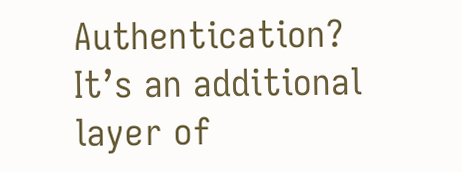Authentication? It’s an additional layer of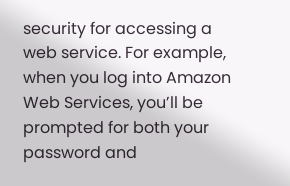security for accessing a web service. For example, when you log into Amazon Web Services, you’ll be prompted for both your password and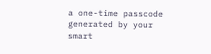a one-time passcode generated by your smart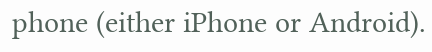phone (either iPhone or Android).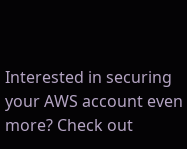Interested in securing your AWS account even more? Check out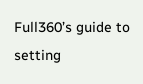Full360’s guide to setting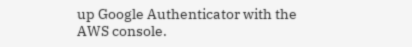up Google Authenticator with the AWS console.